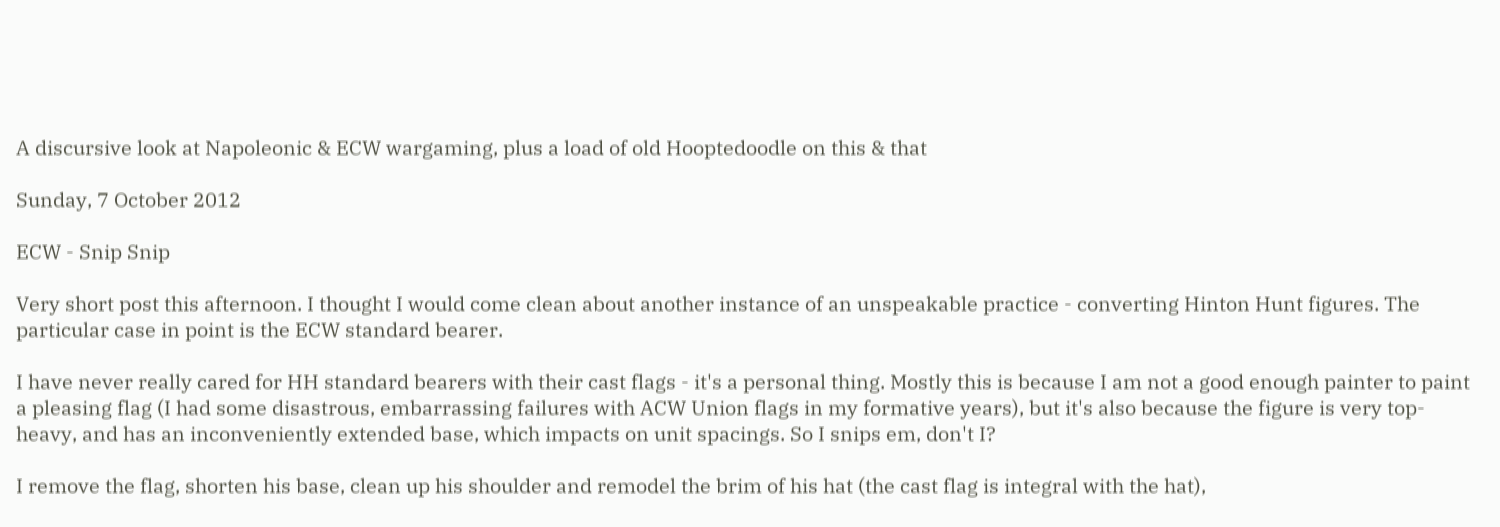A discursive look at Napoleonic & ECW wargaming, plus a load of old Hooptedoodle on this & that

Sunday, 7 October 2012

ECW - Snip Snip

Very short post this afternoon. I thought I would come clean about another instance of an unspeakable practice - converting Hinton Hunt figures. The particular case in point is the ECW standard bearer.

I have never really cared for HH standard bearers with their cast flags - it's a personal thing. Mostly this is because I am not a good enough painter to paint a pleasing flag (I had some disastrous, embarrassing failures with ACW Union flags in my formative years), but it's also because the figure is very top-heavy, and has an inconveniently extended base, which impacts on unit spacings. So I snips em, don't I?

I remove the flag, shorten his base, clean up his shoulder and remodel the brim of his hat (the cast flag is integral with the hat),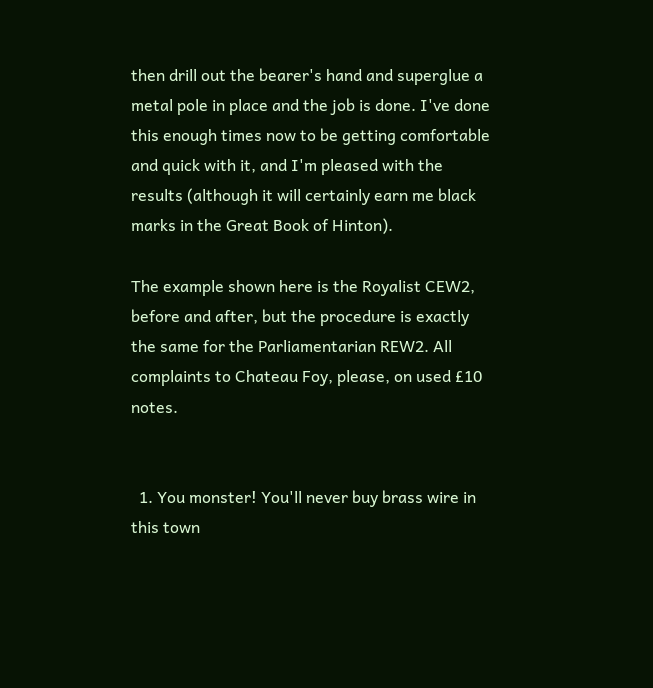then drill out the bearer's hand and superglue a metal pole in place and the job is done. I've done this enough times now to be getting comfortable and quick with it, and I'm pleased with the results (although it will certainly earn me black marks in the Great Book of Hinton).

The example shown here is the Royalist CEW2, before and after, but the procedure is exactly the same for the Parliamentarian REW2. All complaints to Chateau Foy, please, on used £10 notes.


  1. You monster! You'll never buy brass wire in this town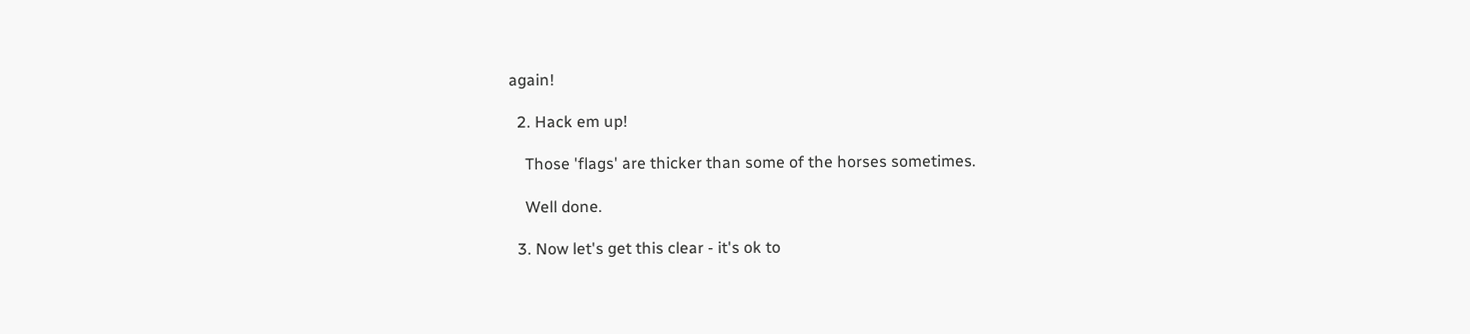again!

  2. Hack em up!

    Those 'flags' are thicker than some of the horses sometimes.

    Well done.

  3. Now let's get this clear - it's ok to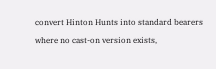convert Hinton Hunts into standard bearers where no cast-on version exists,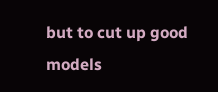but to cut up good models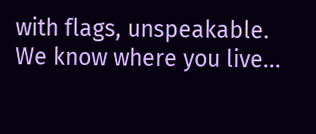with flags, unspeakable. We know where you live...